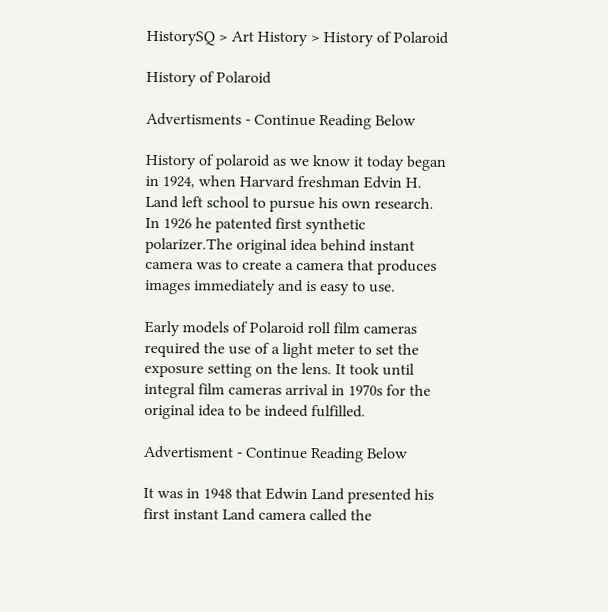HistorySQ > Art History > History of Polaroid

History of Polaroid

Advertisments - Continue Reading Below

History of polaroid as we know it today began in 1924, when Harvard freshman Edvin H. Land left school to pursue his own research. In 1926 he patented first synthetic polarizer.The original idea behind instant camera was to create a camera that produces images immediately and is easy to use.

Early models of Polaroid roll film cameras required the use of a light meter to set the exposure setting on the lens. It took until integral film cameras arrival in 1970s for the original idea to be indeed fulfilled.

Advertisment - Continue Reading Below

It was in 1948 that Edwin Land presented his first instant Land camera called the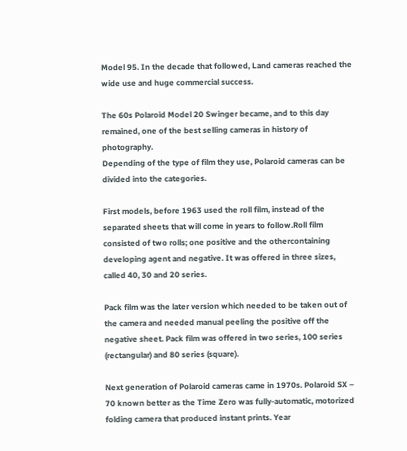Model 95. In the decade that followed, Land cameras reached the wide use and huge commercial success.

The 60s Polaroid Model 20 Swinger became, and to this day remained, one of the best selling cameras in history of photography.
Depending of the type of film they use, Polaroid cameras can be divided into the categories.

First models, before 1963 used the roll film, instead of the separated sheets that will come in years to follow.Roll film consisted of two rolls; one positive and the othercontaining developing agent and negative. It was offered in three sizes, called 40, 30 and 20 series.

Pack film was the later version which needed to be taken out of the camera and needed manual peeling the positive off the negative sheet. Pack film was offered in two series, 100 series (rectangular) and 80 series (square).

Next generation of Polaroid cameras came in 1970s. Polaroid SX – 70 known better as the Time Zero was fully-automatic, motorized folding camera that produced instant prints. Year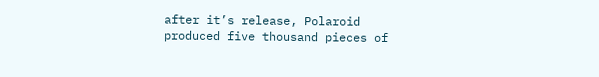after it’s release, Polaroid produced five thousand pieces of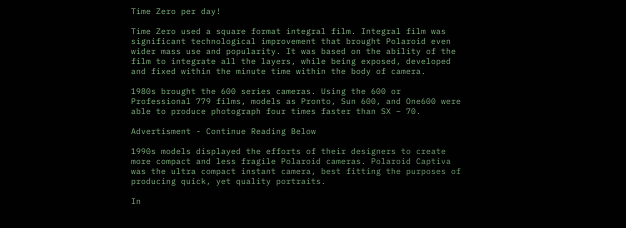Time Zero per day!

Time Zero used a square format integral film. Integral film was significant technological improvement that brought Polaroid even wider mass use and popularity. It was based on the ability of the film to integrate all the layers, while being exposed, developed and fixed within the minute time within the body of camera.

1980s brought the 600 series cameras. Using the 600 or Professional 779 films, models as Pronto, Sun 600, and One600 were able to produce photograph four times faster than SX – 70.

Advertisment - Continue Reading Below

1990s models displayed the efforts of their designers to create more compact and less fragile Polaroid cameras. Polaroid Captiva was the ultra compact instant camera, best fitting the purposes of producing quick, yet quality portraits.

In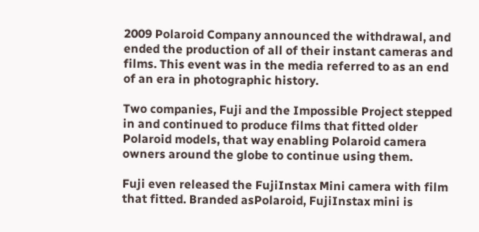2009 Polaroid Company announced the withdrawal, and ended the production of all of their instant cameras and films. This event was in the media referred to as an end of an era in photographic history.

Two companies, Fuji and the Impossible Project stepped in and continued to produce films that fitted older Polaroid models, that way enabling Polaroid camera owners around the globe to continue using them.

Fuji even released the FujiInstax Mini camera with film that fitted. Branded asPolaroid, FujiInstax mini is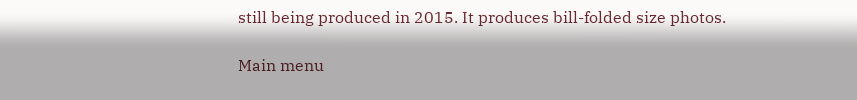still being produced in 2015. It produces bill-folded size photos.

Main menu